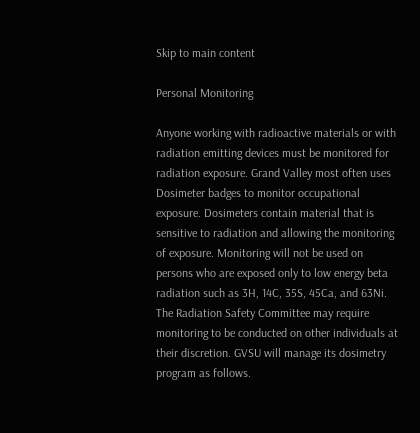Skip to main content

Personal Monitoring

Anyone working with radioactive materials or with radiation emitting devices must be monitored for radiation exposure. Grand Valley most often uses Dosimeter badges to monitor occupational exposure. Dosimeters contain material that is sensitive to radiation and allowing the monitoring of exposure. Monitoring will not be used on persons who are exposed only to low energy beta radiation such as 3H, 14C, 35S, 45Ca, and 63Ni. The Radiation Safety Committee may require monitoring to be conducted on other individuals at their discretion. GVSU will manage its dosimetry program as follows.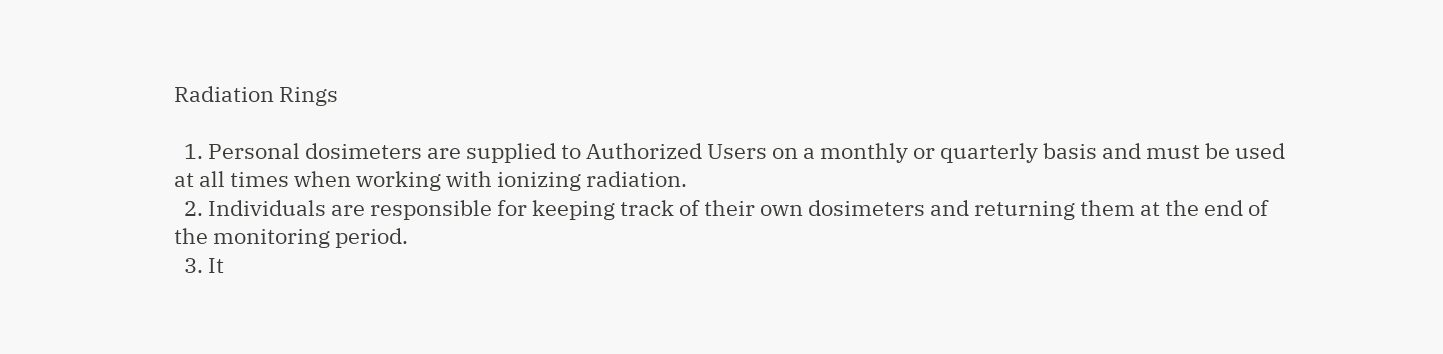Radiation Rings

  1. Personal dosimeters are supplied to Authorized Users on a monthly or quarterly basis and must be used at all times when working with ionizing radiation.
  2. Individuals are responsible for keeping track of their own dosimeters and returning them at the end of the monitoring period.
  3. It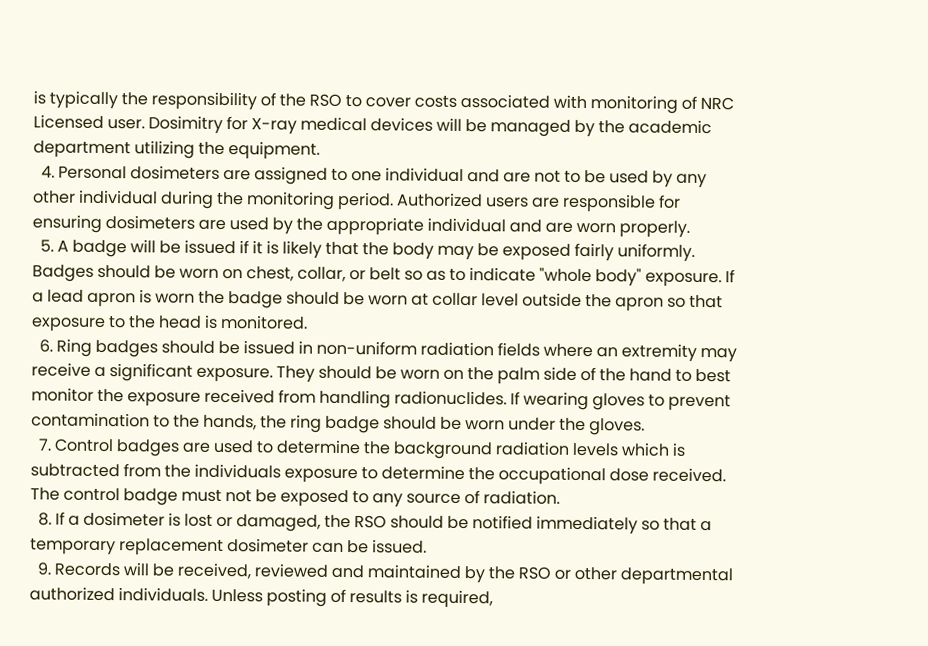is typically the responsibility of the RSO to cover costs associated with monitoring of NRC Licensed user. Dosimitry for X-ray medical devices will be managed by the academic department utilizing the equipment.
  4. Personal dosimeters are assigned to one individual and are not to be used by any other individual during the monitoring period. Authorized users are responsible for ensuring dosimeters are used by the appropriate individual and are worn properly.
  5. A badge will be issued if it is likely that the body may be exposed fairly uniformly. Badges should be worn on chest, collar, or belt so as to indicate "whole body" exposure. If a lead apron is worn the badge should be worn at collar level outside the apron so that exposure to the head is monitored.
  6. Ring badges should be issued in non-uniform radiation fields where an extremity may receive a significant exposure. They should be worn on the palm side of the hand to best monitor the exposure received from handling radionuclides. If wearing gloves to prevent contamination to the hands, the ring badge should be worn under the gloves.
  7. Control badges are used to determine the background radiation levels which is subtracted from the individuals exposure to determine the occupational dose received. The control badge must not be exposed to any source of radiation.
  8. If a dosimeter is lost or damaged, the RSO should be notified immediately so that a temporary replacement dosimeter can be issued.
  9. Records will be received, reviewed and maintained by the RSO or other departmental authorized individuals. Unless posting of results is required,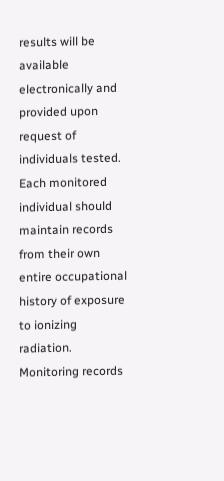results will be available electronically and provided upon request of individuals tested. Each monitored individual should maintain records from their own entire occupational history of exposure to ionizing radiation. Monitoring records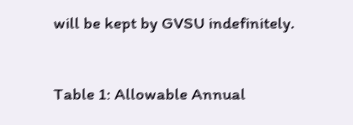will be kept by GVSU indefinitely.


Table 1: Allowable Annual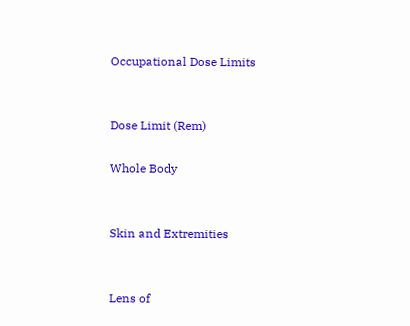Occupational Dose Limits


Dose Limit (Rem)

Whole Body


Skin and Extremities


Lens of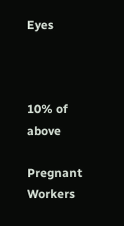Eyes



10% of above

Pregnant Workers